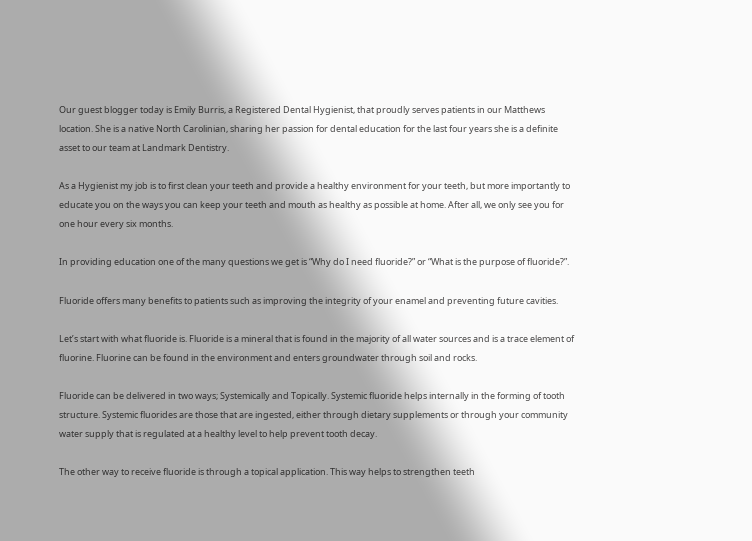Our guest blogger today is Emily Burris, a Registered Dental Hygienist, that proudly serves patients in our Matthews location. She is a native North Carolinian, sharing her passion for dental education for the last four years she is a definite asset to our team at Landmark Dentistry.

As a Hygienist my job is to first clean your teeth and provide a healthy environment for your teeth, but more importantly to educate you on the ways you can keep your teeth and mouth as healthy as possible at home. After all, we only see you for one hour every six months.

In providing education one of the many questions we get is “Why do I need fluoride?” or “What is the purpose of fluoride?”.

Fluoride offers many benefits to patients such as improving the integrity of your enamel and preventing future cavities.

Let’s start with what fluoride is. Fluoride is a mineral that is found in the majority of all water sources and is a trace element of fluorine. Fluorine can be found in the environment and enters groundwater through soil and rocks.

Fluoride can be delivered in two ways; Systemically and Topically. Systemic fluoride helps internally in the forming of tooth structure. Systemic fluorides are those that are ingested, either through dietary supplements or through your community water supply that is regulated at a healthy level to help prevent tooth decay.

The other way to receive fluoride is through a topical application. This way helps to strengthen teeth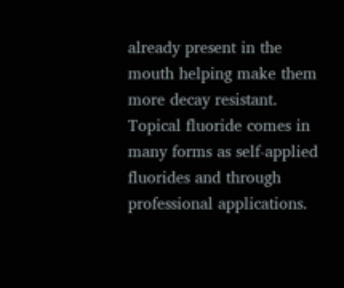already present in the mouth helping make them more decay resistant. Topical fluoride comes in many forms as self-applied fluorides and through professional applications.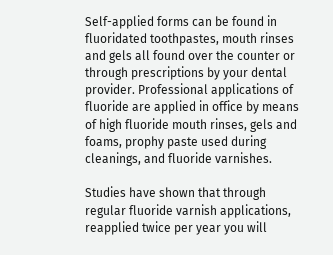Self-applied forms can be found in fluoridated toothpastes, mouth rinses and gels all found over the counter or through prescriptions by your dental provider. Professional applications of fluoride are applied in office by means of high fluoride mouth rinses, gels and foams, prophy paste used during cleanings, and fluoride varnishes.

Studies have shown that through regular fluoride varnish applications, reapplied twice per year you will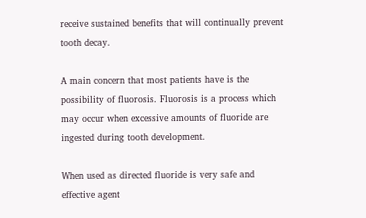receive sustained benefits that will continually prevent tooth decay.

A main concern that most patients have is the possibility of fluorosis. Fluorosis is a process which may occur when excessive amounts of fluoride are ingested during tooth development.

When used as directed fluoride is very safe and effective agent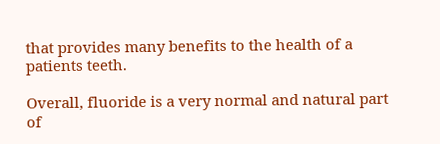that provides many benefits to the health of a patients teeth.

Overall, fluoride is a very normal and natural part of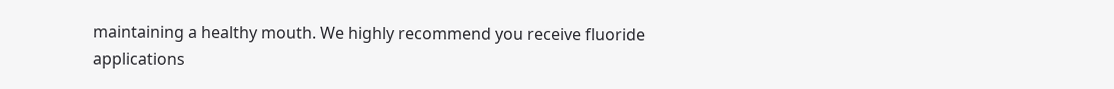maintaining a healthy mouth. We highly recommend you receive fluoride applications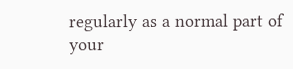regularly as a normal part of your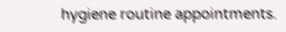hygiene routine appointments.